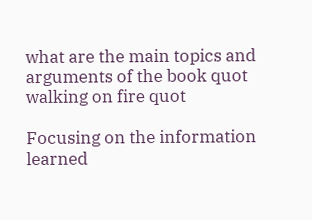what are the main topics and arguments of the book quot walking on fire quot

Focusing on the information learned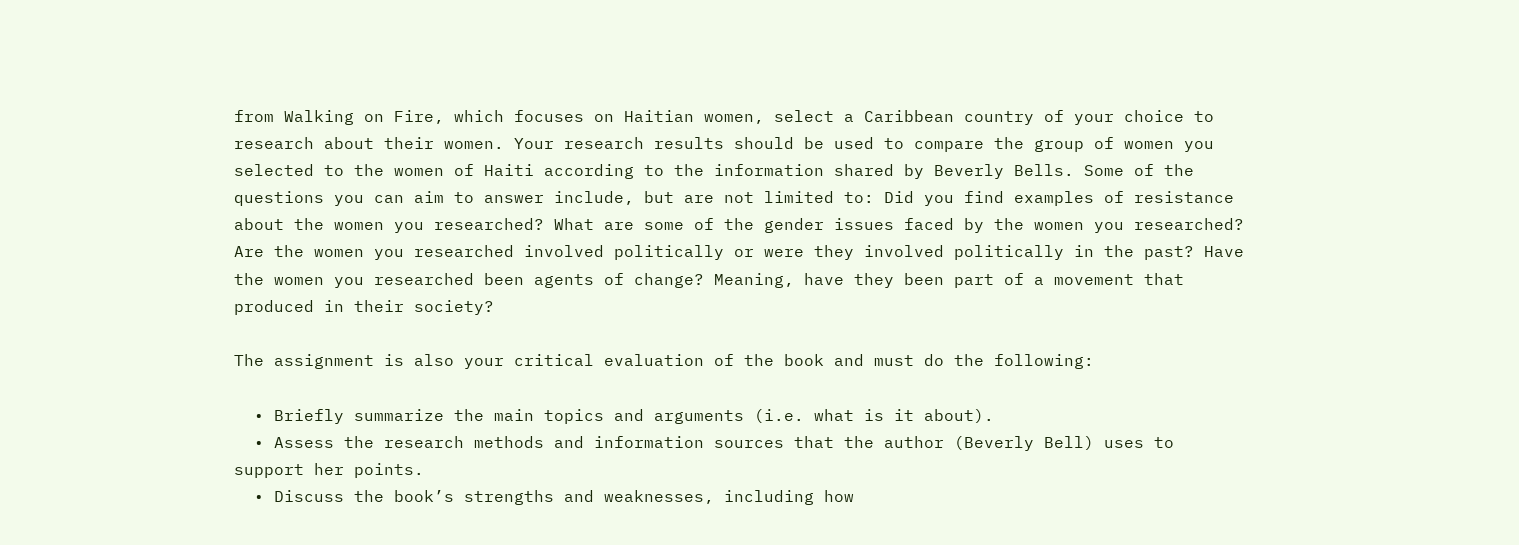from Walking on Fire, which focuses on Haitian women, select a Caribbean country of your choice to research about their women. Your research results should be used to compare the group of women you selected to the women of Haiti according to the information shared by Beverly Bells. Some of the questions you can aim to answer include, but are not limited to: Did you find examples of resistance about the women you researched? What are some of the gender issues faced by the women you researched? Are the women you researched involved politically or were they involved politically in the past? Have the women you researched been agents of change? Meaning, have they been part of a movement that produced in their society?

The assignment is also your critical evaluation of the book and must do the following:

  • Briefly summarize the main topics and arguments (i.e. what is it about).
  • Assess the research methods and information sources that the author (Beverly Bell) uses to support her points.
  • Discuss the book’s strengths and weaknesses, including how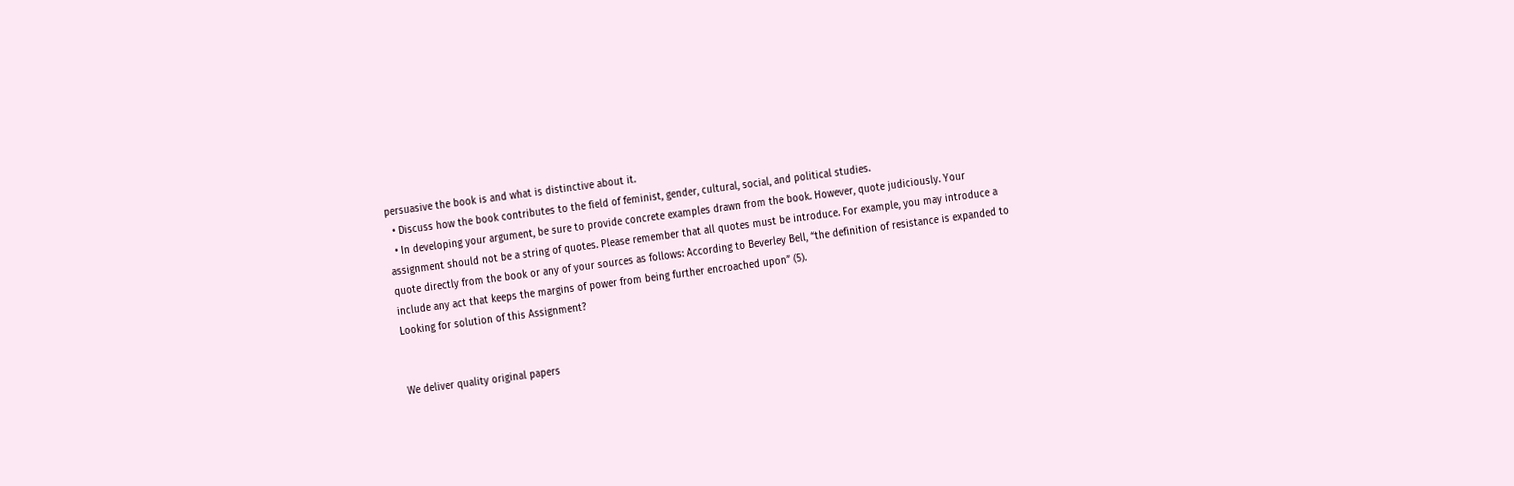persuasive the book is and what is distinctive about it.
  • Discuss how the book contributes to the field of feminist, gender, cultural, social, and political studies.
  • In developing your argument, be sure to provide concrete examples drawn from the book. However, quote judiciously. Your assignment should not be a string of quotes. Please remember that all quotes must be introduce. For example, you may introduce a quote directly from the book or any of your sources as follows: According to Beverley Bell, “the definition of resistance is expanded to include any act that keeps the margins of power from being further encroached upon” (5).
Looking for solution of this Assignment?


We deliver quality original papers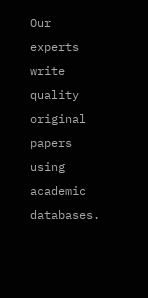Our experts write quality original papers using academic databases.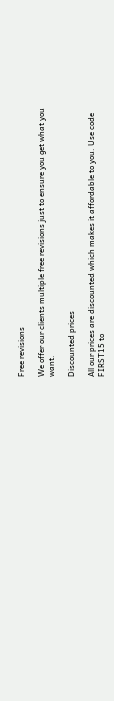Free revisions

We offer our clients multiple free revisions just to ensure you get what you want.

Discounted prices

All our prices are discounted which makes it affordable to you. Use code FIRST15 to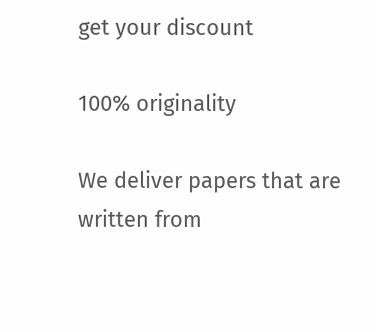get your discount

100% originality

We deliver papers that are written from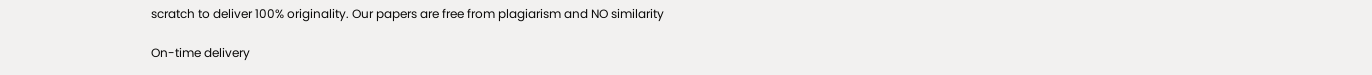scratch to deliver 100% originality. Our papers are free from plagiarism and NO similarity

On-time delivery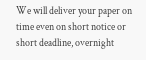We will deliver your paper on time even on short notice or  short deadline, overnight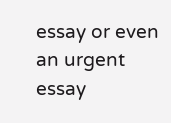essay or even an urgent essay